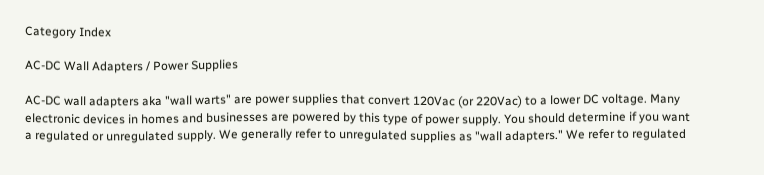Category Index

AC-DC Wall Adapters / Power Supplies

AC-DC wall adapters aka "wall warts" are power supplies that convert 120Vac (or 220Vac) to a lower DC voltage. Many electronic devices in homes and businesses are powered by this type of power supply. You should determine if you want a regulated or unregulated supply. We generally refer to unregulated supplies as "wall adapters." We refer to regulated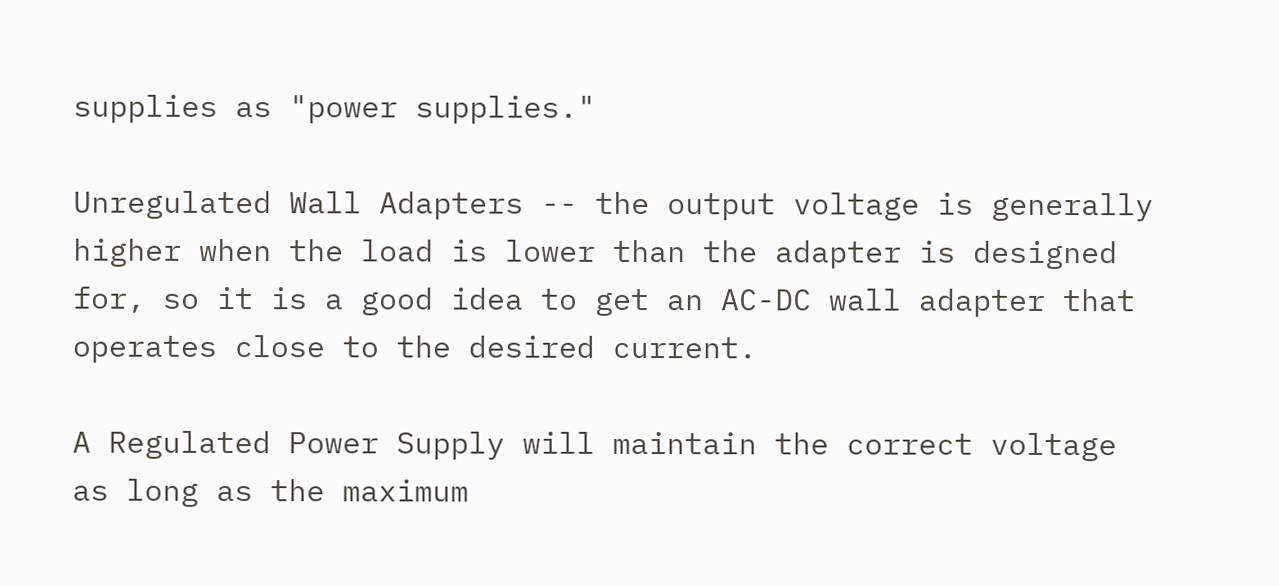supplies as "power supplies."

Unregulated Wall Adapters -- the output voltage is generally higher when the load is lower than the adapter is designed for, so it is a good idea to get an AC-DC wall adapter that operates close to the desired current.

A Regulated Power Supply will maintain the correct voltage as long as the maximum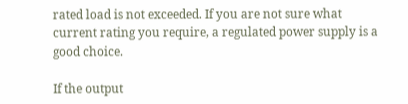rated load is not exceeded. If you are not sure what current rating you require, a regulated power supply is a good choice.

If the output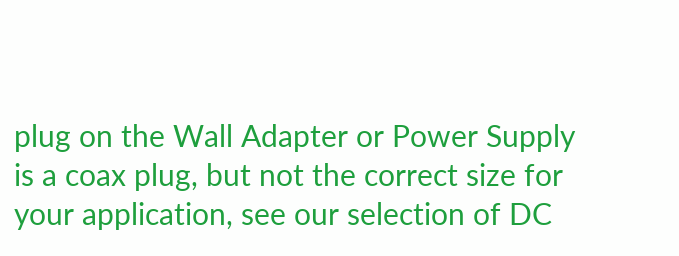plug on the Wall Adapter or Power Supply is a coax plug, but not the correct size for your application, see our selection of DC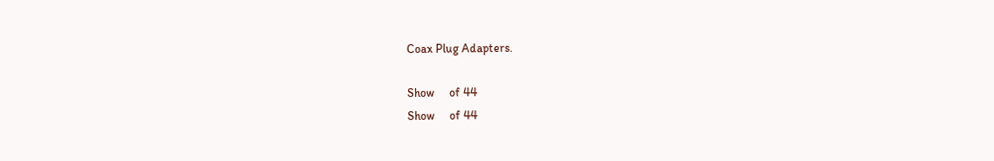Coax Plug Adapters.

Show     of 44
Show     of 44